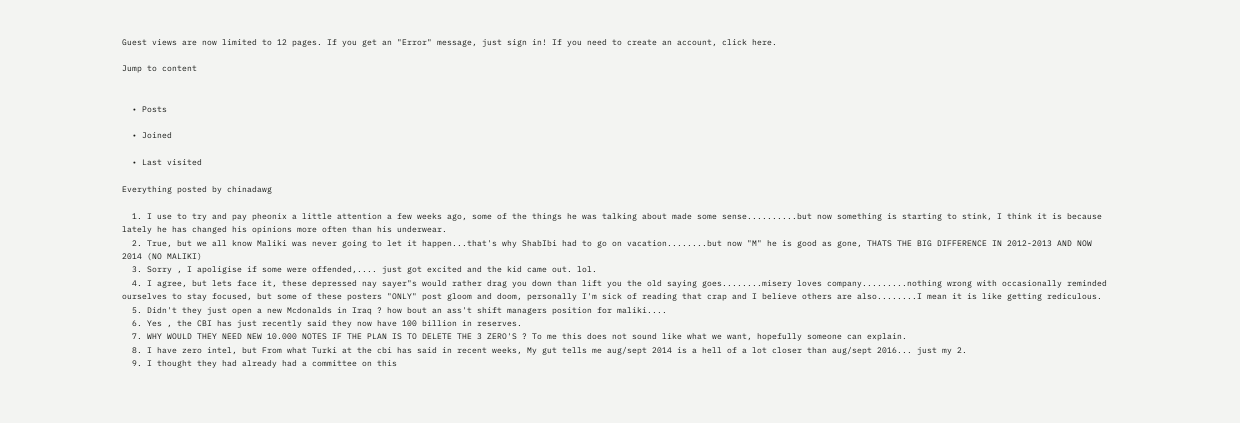Guest views are now limited to 12 pages. If you get an "Error" message, just sign in! If you need to create an account, click here.

Jump to content


  • Posts

  • Joined

  • Last visited

Everything posted by chinadawg

  1. I use to try and pay pheonix a little attention a few weeks ago, some of the things he was talking about made some sense..........but now something is starting to stink, I think it is because lately he has changed his opinions more often than his underwear.
  2. True, but we all know Maliki was never going to let it happen...that's why ShabIbi had to go on vacation........but now "M" he is good as gone, THATS THE BIG DIFFERENCE IN 2012-2013 AND NOW 2014 (NO MALIKI)
  3. Sorry , I apoligise if some were offended,.... just got excited and the kid came out. lol.
  4. I agree, but lets face it, these depressed nay sayer"s would rather drag you down than lift you the old saying goes........misery loves company.........nothing wrong with occasionally reminded ourselves to stay focused, but some of these posters "ONLY" post gloom and doom, personally I'm sick of reading that crap and I believe others are also........I mean it is like getting rediculous.
  5. Didn't they just open a new Mcdonalds in Iraq ? how bout an ass't shift managers position for maliki....
  6. Yes , the CBI has just recently said they now have 100 billion in reserves.
  7. WHY WOULD THEY NEED NEW 10.000 NOTES IF THE PLAN IS TO DELETE THE 3 ZERO'S ? To me this does not sound like what we want, hopefully someone can explain.
  8. I have zero intel, but From what Turki at the cbi has said in recent weeks, My gut tells me aug/sept 2014 is a hell of a lot closer than aug/sept 2016... just my 2.
  9. I thought they had already had a committee on this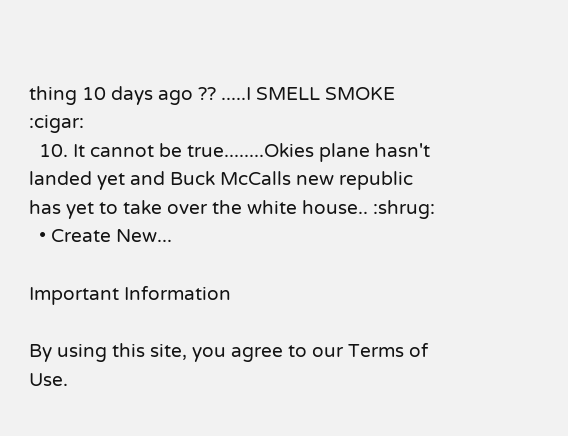thing 10 days ago ?? .....I SMELL SMOKE :cigar:
  10. It cannot be true........Okies plane hasn't landed yet and Buck McCalls new republic has yet to take over the white house.. :shrug:
  • Create New...

Important Information

By using this site, you agree to our Terms of Use.